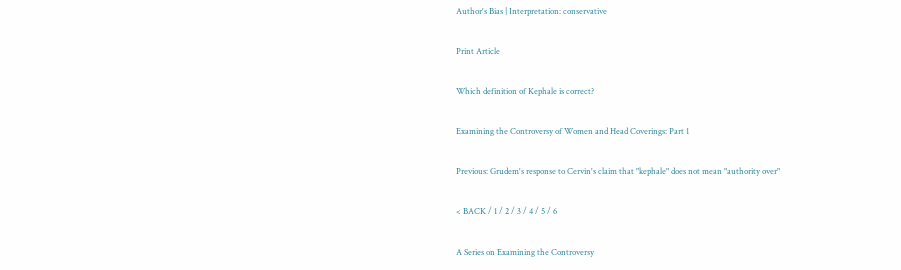Author's Bias | Interpretation: conservative

Print Article

Which definition of Kephale is correct?

Examining the Controversy of Women and Head Coverings: Part 1

Previous: Grudem's response to Cervin's claim that "kephale" does not mean "authority over"

< BACK / 1 / 2 / 3 / 4 / 5 / 6

A Series on Examining the Controversy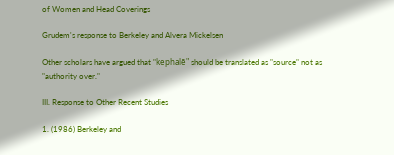of Women and Head Coverings

Grudem's response to Berkeley and Alvera Mickelsen

Other scholars have argued that "kephalē" should be translated as "source" not as "authority over."

III. Response to Other Recent Studies

1. (1986) Berkeley and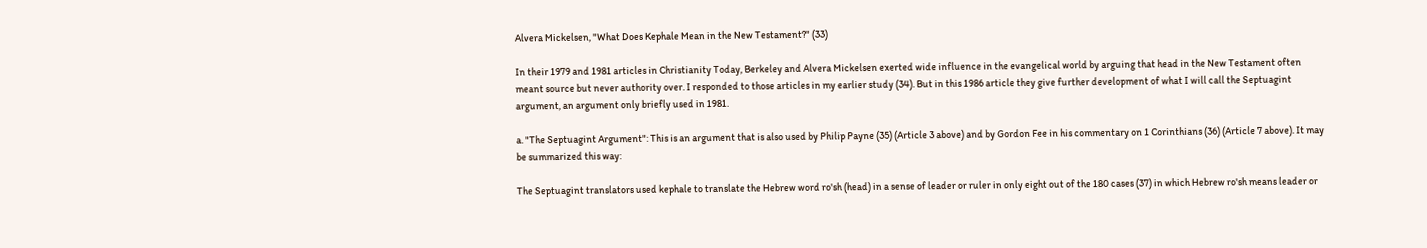Alvera Mickelsen, "What Does Kephale Mean in the New Testament?" (33)

In their 1979 and 1981 articles in Christianity Today, Berkeley and Alvera Mickelsen exerted wide influence in the evangelical world by arguing that head in the New Testament often meant source but never authority over. I responded to those articles in my earlier study (34). But in this 1986 article they give further development of what I will call the Septuagint argument, an argument only briefly used in 1981.

a. "The Septuagint Argument": This is an argument that is also used by Philip Payne (35) (Article 3 above) and by Gordon Fee in his commentary on 1 Corinthians (36) (Article 7 above). It may be summarized this way:

The Septuagint translators used kephale to translate the Hebrew word ro'sh (head) in a sense of leader or ruler in only eight out of the 180 cases (37) in which Hebrew ro'sh means leader or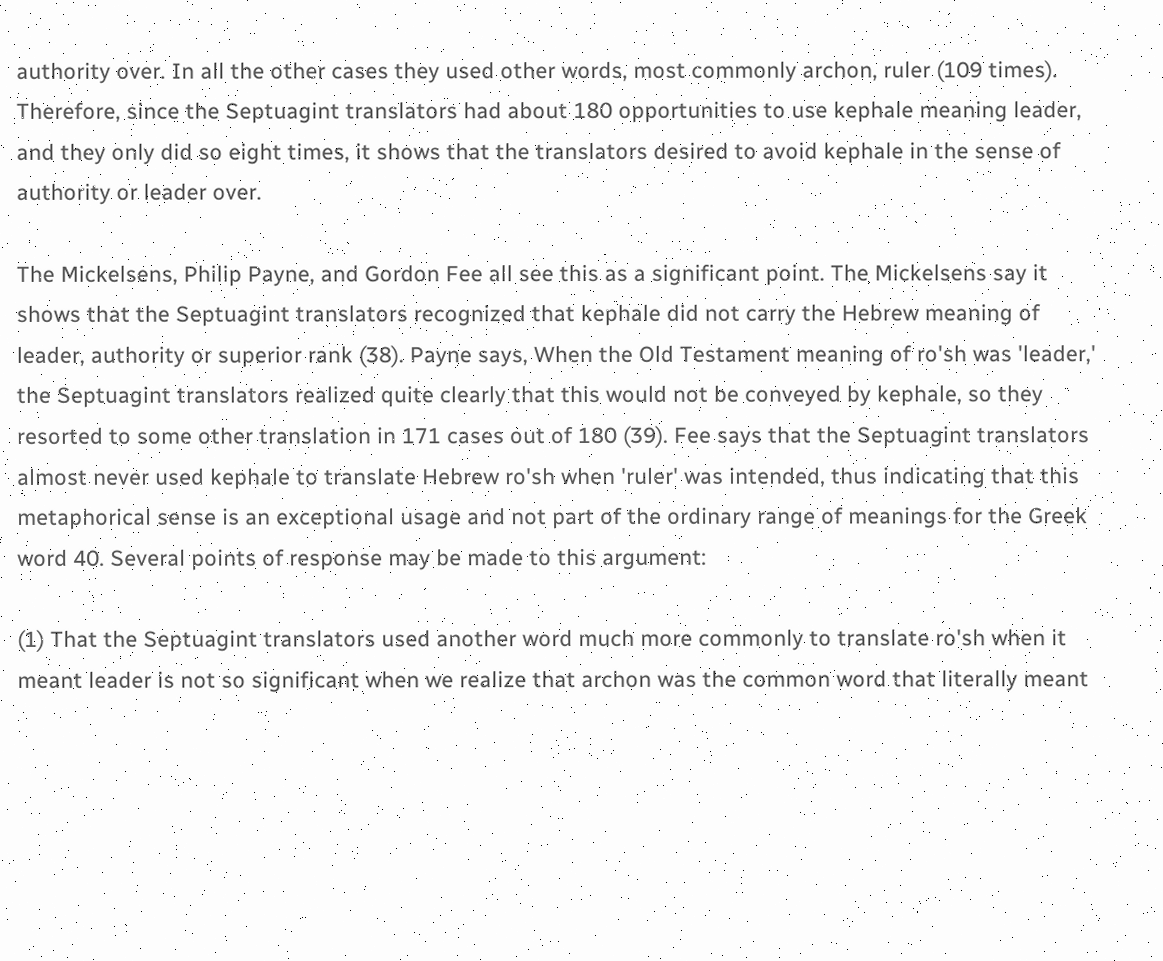authority over. In all the other cases they used other words, most commonly archon, ruler (109 times). Therefore, since the Septuagint translators had about 180 opportunities to use kephale meaning leader, and they only did so eight times, it shows that the translators desired to avoid kephale in the sense of authority or leader over.

The Mickelsens, Philip Payne, and Gordon Fee all see this as a significant point. The Mickelsens say it shows that the Septuagint translators recognized that kephale did not carry the Hebrew meaning of leader, authority or superior rank (38). Payne says, When the Old Testament meaning of ro'sh was 'leader,' the Septuagint translators realized quite clearly that this would not be conveyed by kephale, so they resorted to some other translation in 171 cases out of 180 (39). Fee says that the Septuagint translators almost never used kephale to translate Hebrew ro'sh when 'ruler' was intended, thus indicating that this metaphorical sense is an exceptional usage and not part of the ordinary range of meanings for the Greek word 40. Several points of response may be made to this argument:

(1) That the Septuagint translators used another word much more commonly to translate ro'sh when it meant leader is not so significant when we realize that archon was the common word that literally meant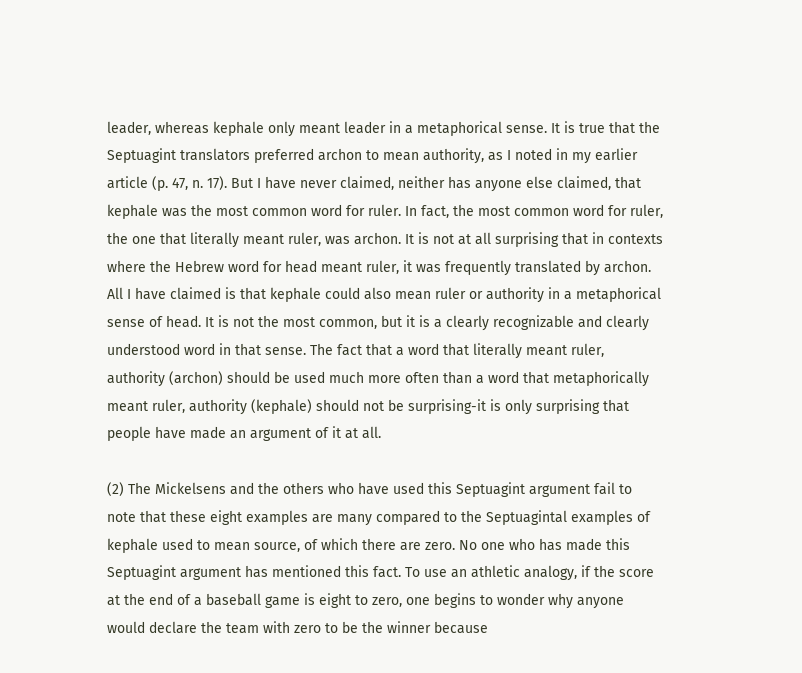leader, whereas kephale only meant leader in a metaphorical sense. It is true that the Septuagint translators preferred archon to mean authority, as I noted in my earlier article (p. 47, n. 17). But I have never claimed, neither has anyone else claimed, that kephale was the most common word for ruler. In fact, the most common word for ruler, the one that literally meant ruler, was archon. It is not at all surprising that in contexts where the Hebrew word for head meant ruler, it was frequently translated by archon. All I have claimed is that kephale could also mean ruler or authority in a metaphorical sense of head. It is not the most common, but it is a clearly recognizable and clearly understood word in that sense. The fact that a word that literally meant ruler, authority (archon) should be used much more often than a word that metaphorically meant ruler, authority (kephale) should not be surprising-it is only surprising that people have made an argument of it at all.

(2) The Mickelsens and the others who have used this Septuagint argument fail to note that these eight examples are many compared to the Septuagintal examples of kephale used to mean source, of which there are zero. No one who has made this Septuagint argument has mentioned this fact. To use an athletic analogy, if the score at the end of a baseball game is eight to zero, one begins to wonder why anyone would declare the team with zero to be the winner because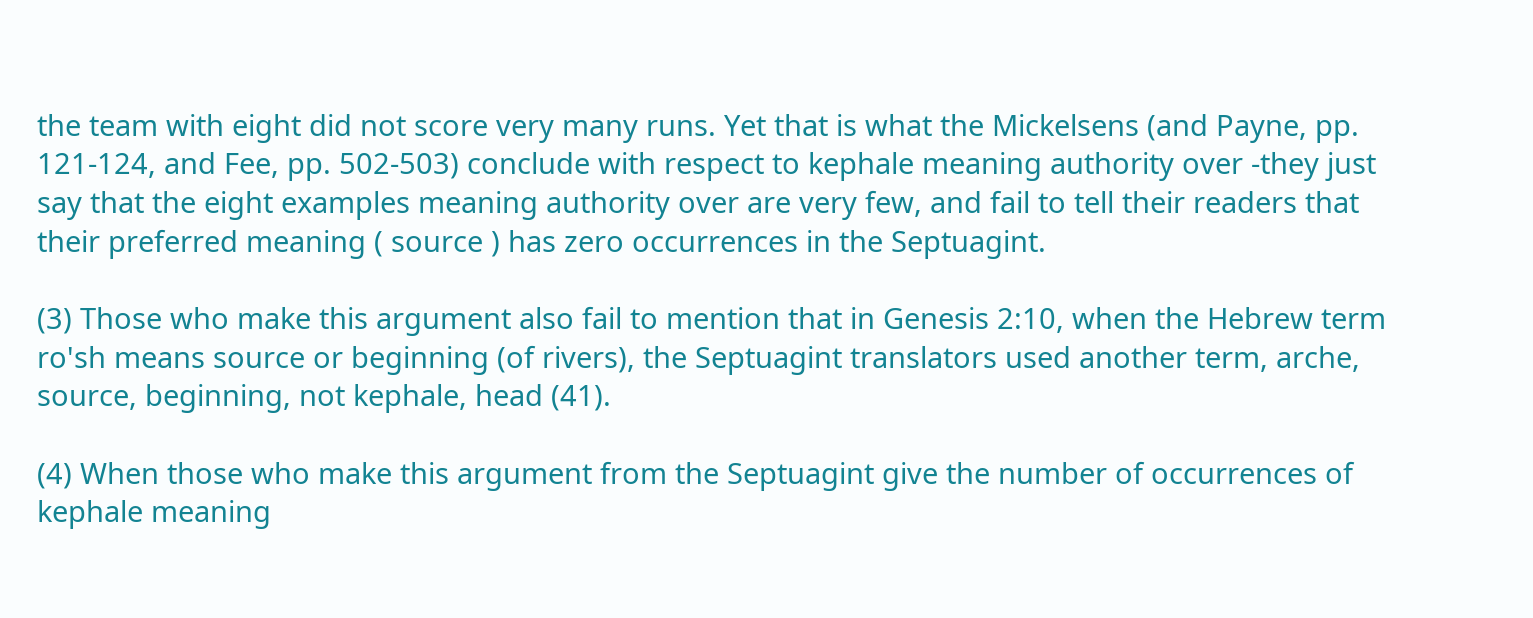the team with eight did not score very many runs. Yet that is what the Mickelsens (and Payne, pp. 121-124, and Fee, pp. 502-503) conclude with respect to kephale meaning authority over -they just say that the eight examples meaning authority over are very few, and fail to tell their readers that their preferred meaning ( source ) has zero occurrences in the Septuagint.

(3) Those who make this argument also fail to mention that in Genesis 2:10, when the Hebrew term ro'sh means source or beginning (of rivers), the Septuagint translators used another term, arche, source, beginning, not kephale, head (41).

(4) When those who make this argument from the Septuagint give the number of occurrences of kephale meaning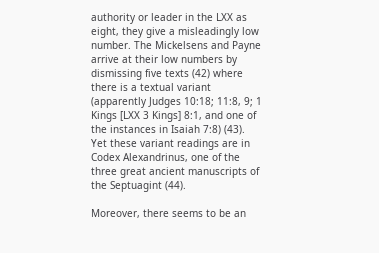authority or leader in the LXX as eight, they give a misleadingly low number. The Mickelsens and Payne arrive at their low numbers by dismissing five texts (42) where there is a textual variant (apparently Judges 10:18; 11:8, 9; 1 Kings [LXX 3 Kings] 8:1, and one of the instances in Isaiah 7:8) (43). Yet these variant readings are in Codex Alexandrinus, one of the three great ancient manuscripts of the Septuagint (44).

Moreover, there seems to be an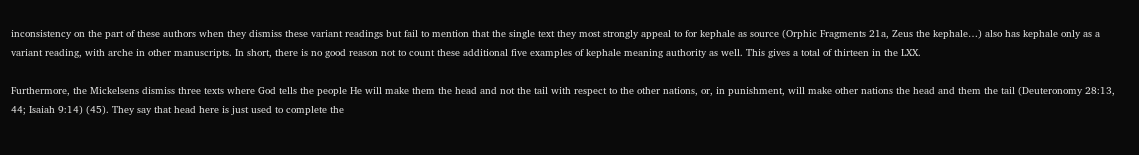inconsistency on the part of these authors when they dismiss these variant readings but fail to mention that the single text they most strongly appeal to for kephale as source (Orphic Fragments 21a, Zeus the kephale…) also has kephale only as a variant reading, with arche in other manuscripts. In short, there is no good reason not to count these additional five examples of kephale meaning authority as well. This gives a total of thirteen in the LXX.

Furthermore, the Mickelsens dismiss three texts where God tells the people He will make them the head and not the tail with respect to the other nations, or, in punishment, will make other nations the head and them the tail (Deuteronomy 28:13, 44; Isaiah 9:14) (45). They say that head here is just used to complete the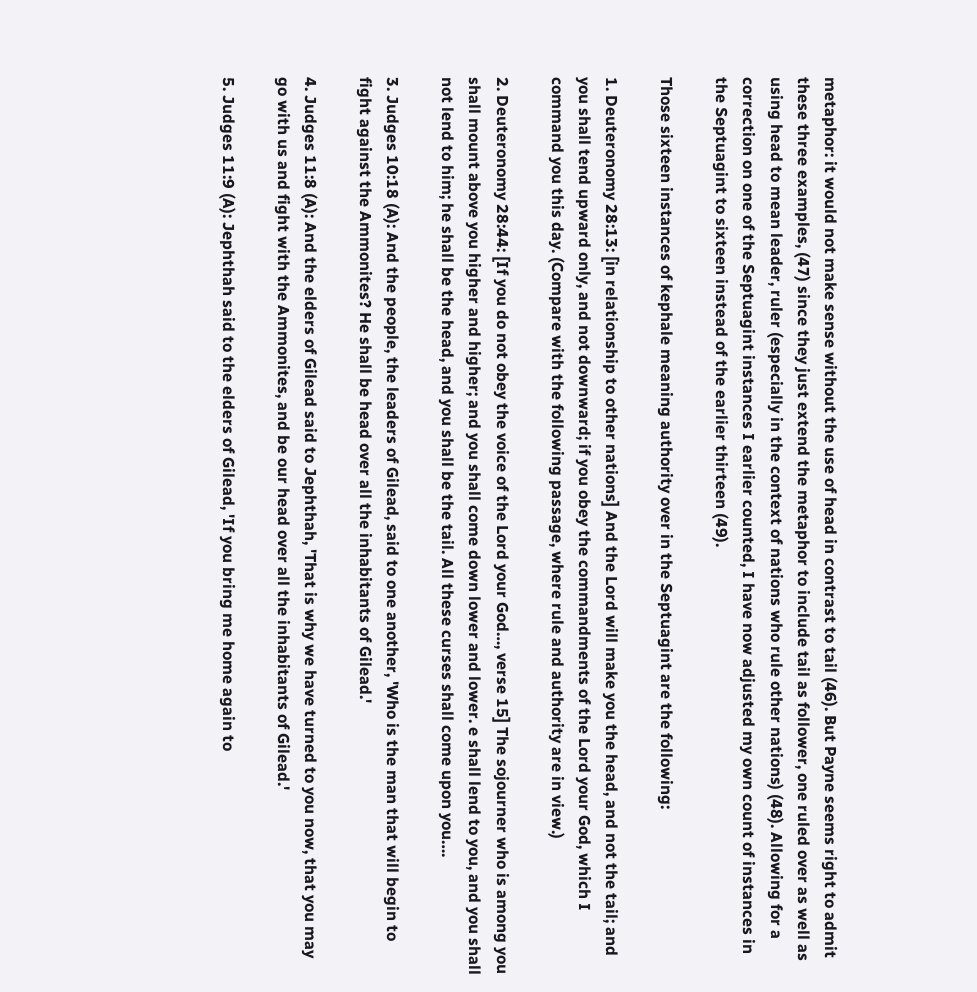metaphor: it would not make sense without the use of head in contrast to tail (46). But Payne seems right to admit these three examples, (47) since they just extend the metaphor to include tail as follower, one ruled over as well as using head to mean leader, ruler (especially in the context of nations who rule other nations) (48). Allowing for a correction on one of the Septuagint instances I earlier counted, I have now adjusted my own count of instances in the Septuagint to sixteen instead of the earlier thirteen (49).

Those sixteen instances of kephale meaning authority over in the Septuagint are the following:

1. Deuteronomy 28:13: [in relationship to other nations] And the Lord will make you the head, and not the tail; and you shall tend upward only, and not downward; if you obey the commandments of the Lord your God, which I command you this day. (Compare with the following passage, where rule and authority are in view.)

2. Deuteronomy 28:44: [If you do not obey the voice of the Lord your God…, verse 15] The sojourner who is among you shall mount above you higher and higher; and you shall come down lower and lower. e shall lend to you, and you shall not lend to him; he shall be the head, and you shall be the tail. All these curses shall come upon you….

3. Judges 10:18 (A): And the people, the leaders of Gilead, said to one another, 'Who is the man that will begin to fight against the Ammonites? He shall be head over all the inhabitants of Gilead.'

4. Judges 11:8 (A): And the elders of Gilead said to Jephthah, 'That is why we have turned to you now, that you may go with us and fight with the Ammonites, and be our head over all the inhabitants of Gilead.'

5. Judges 11:9 (A): Jephthah said to the elders of Gilead, 'If you bring me home again to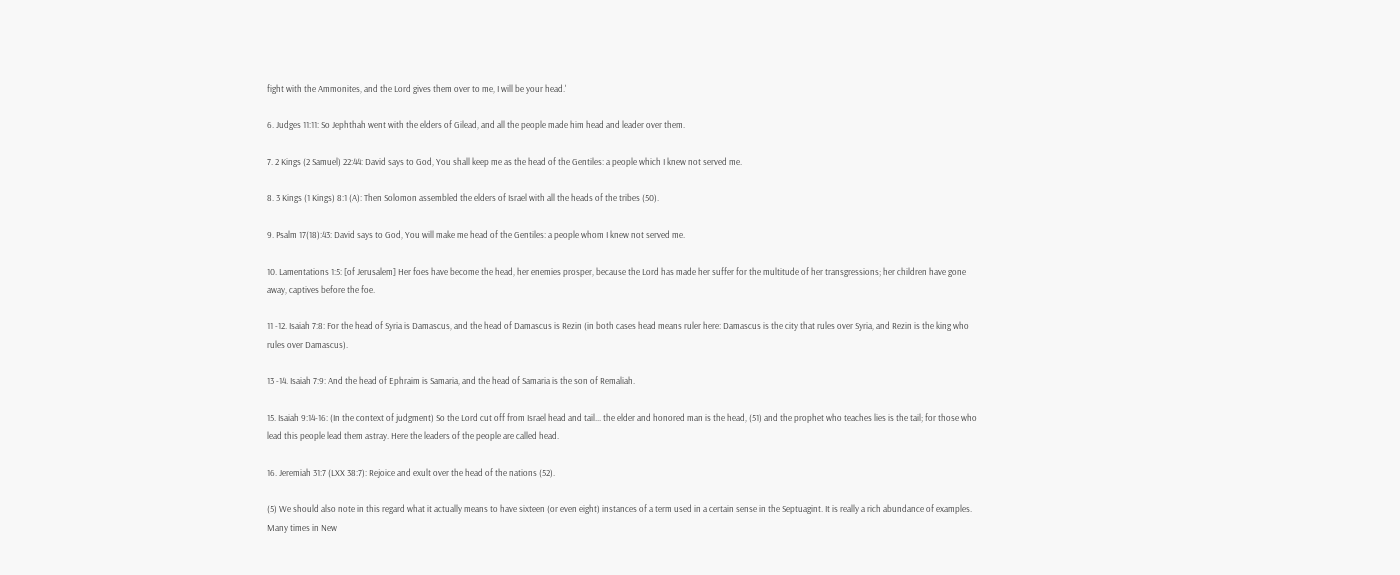fight with the Ammonites, and the Lord gives them over to me, I will be your head.'

6. Judges 11:11: So Jephthah went with the elders of Gilead, and all the people made him head and leader over them.

7. 2 Kings (2 Samuel) 22:44: David says to God, You shall keep me as the head of the Gentiles: a people which I knew not served me.

8. 3 Kings (1 Kings) 8:1 (A): Then Solomon assembled the elders of Israel with all the heads of the tribes (50).

9. Psalm 17(18):43: David says to God, You will make me head of the Gentiles: a people whom I knew not served me.

10. Lamentations 1:5: [of Jerusalem] Her foes have become the head, her enemies prosper, because the Lord has made her suffer for the multitude of her transgressions; her children have gone away, captives before the foe.

11 -12. Isaiah 7:8: For the head of Syria is Damascus, and the head of Damascus is Rezin (in both cases head means ruler here: Damascus is the city that rules over Syria, and Rezin is the king who rules over Damascus).

13 -14. Isaiah 7:9: And the head of Ephraim is Samaria, and the head of Samaria is the son of Remaliah.

15. Isaiah 9:14-16: (In the context of judgment) So the Lord cut off from Israel head and tail... the elder and honored man is the head, (51) and the prophet who teaches lies is the tail; for those who lead this people lead them astray. Here the leaders of the people are called head.

16. Jeremiah 31:7 (LXX 38:7): Rejoice and exult over the head of the nations (52).

(5) We should also note in this regard what it actually means to have sixteen (or even eight) instances of a term used in a certain sense in the Septuagint. It is really a rich abundance of examples. Many times in New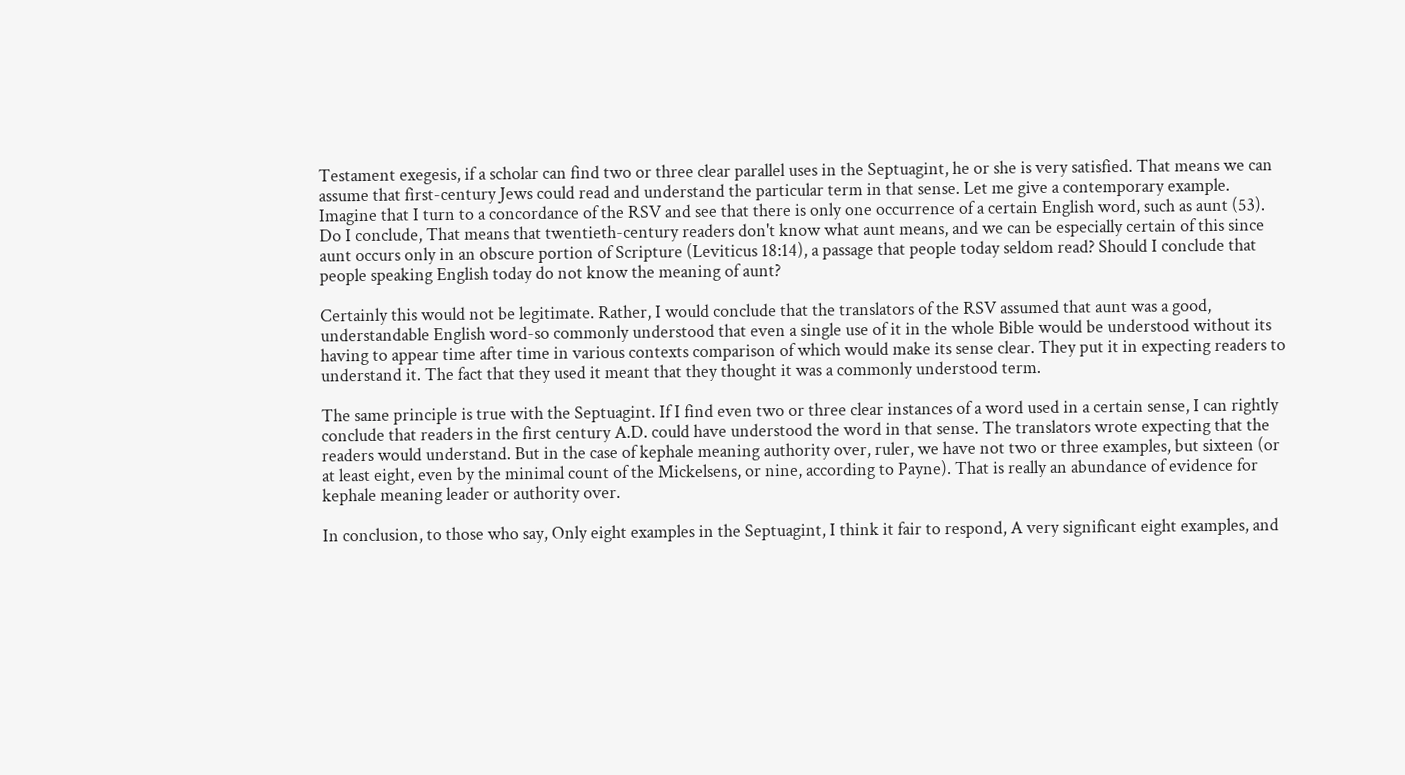Testament exegesis, if a scholar can find two or three clear parallel uses in the Septuagint, he or she is very satisfied. That means we can assume that first-century Jews could read and understand the particular term in that sense. Let me give a contemporary example. Imagine that I turn to a concordance of the RSV and see that there is only one occurrence of a certain English word, such as aunt (53). Do I conclude, That means that twentieth-century readers don't know what aunt means, and we can be especially certain of this since aunt occurs only in an obscure portion of Scripture (Leviticus 18:14), a passage that people today seldom read? Should I conclude that people speaking English today do not know the meaning of aunt?

Certainly this would not be legitimate. Rather, I would conclude that the translators of the RSV assumed that aunt was a good, understandable English word-so commonly understood that even a single use of it in the whole Bible would be understood without its having to appear time after time in various contexts comparison of which would make its sense clear. They put it in expecting readers to understand it. The fact that they used it meant that they thought it was a commonly understood term.

The same principle is true with the Septuagint. If I find even two or three clear instances of a word used in a certain sense, I can rightly conclude that readers in the first century A.D. could have understood the word in that sense. The translators wrote expecting that the readers would understand. But in the case of kephale meaning authority over, ruler, we have not two or three examples, but sixteen (or at least eight, even by the minimal count of the Mickelsens, or nine, according to Payne). That is really an abundance of evidence for kephale meaning leader or authority over.

In conclusion, to those who say, Only eight examples in the Septuagint, I think it fair to respond, A very significant eight examples, and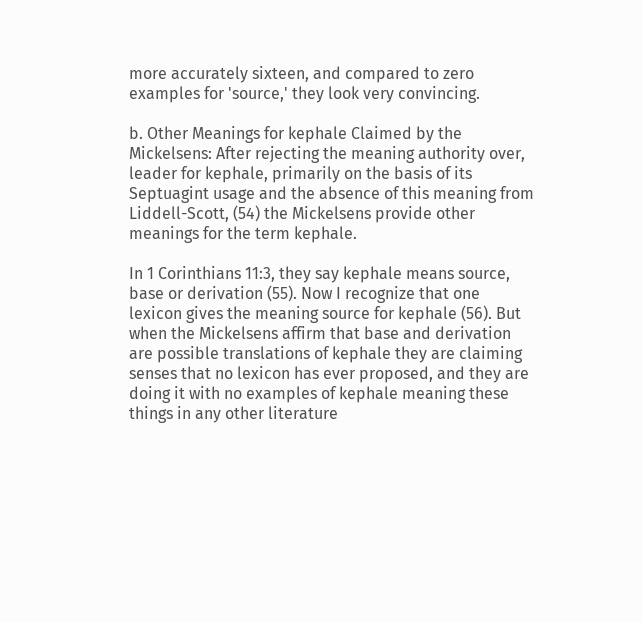more accurately sixteen, and compared to zero examples for 'source,' they look very convincing.

b. Other Meanings for kephale Claimed by the Mickelsens: After rejecting the meaning authority over, leader for kephale, primarily on the basis of its Septuagint usage and the absence of this meaning from Liddell-Scott, (54) the Mickelsens provide other meanings for the term kephale.

In 1 Corinthians 11:3, they say kephale means source, base or derivation (55). Now I recognize that one lexicon gives the meaning source for kephale (56). But when the Mickelsens affirm that base and derivation are possible translations of kephale they are claiming senses that no lexicon has ever proposed, and they are doing it with no examples of kephale meaning these things in any other literature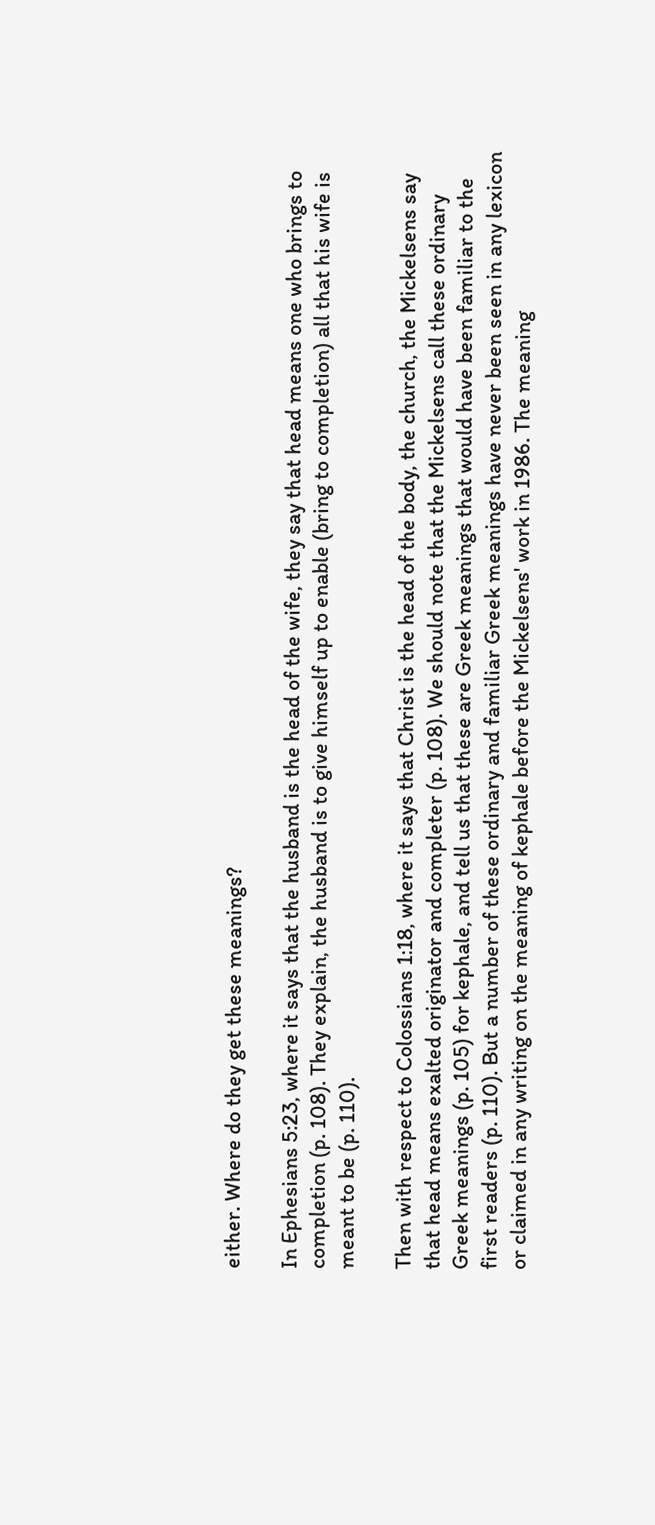either. Where do they get these meanings?

In Ephesians 5:23, where it says that the husband is the head of the wife, they say that head means one who brings to completion (p. 108). They explain, the husband is to give himself up to enable (bring to completion) all that his wife is meant to be (p. 110).

Then with respect to Colossians 1:18, where it says that Christ is the head of the body, the church, the Mickelsens say that head means exalted originator and completer (p. 108). We should note that the Mickelsens call these ordinary Greek meanings (p. 105) for kephale, and tell us that these are Greek meanings that would have been familiar to the first readers (p. 110). But a number of these ordinary and familiar Greek meanings have never been seen in any lexicon or claimed in any writing on the meaning of kephale before the Mickelsens' work in 1986. The meaning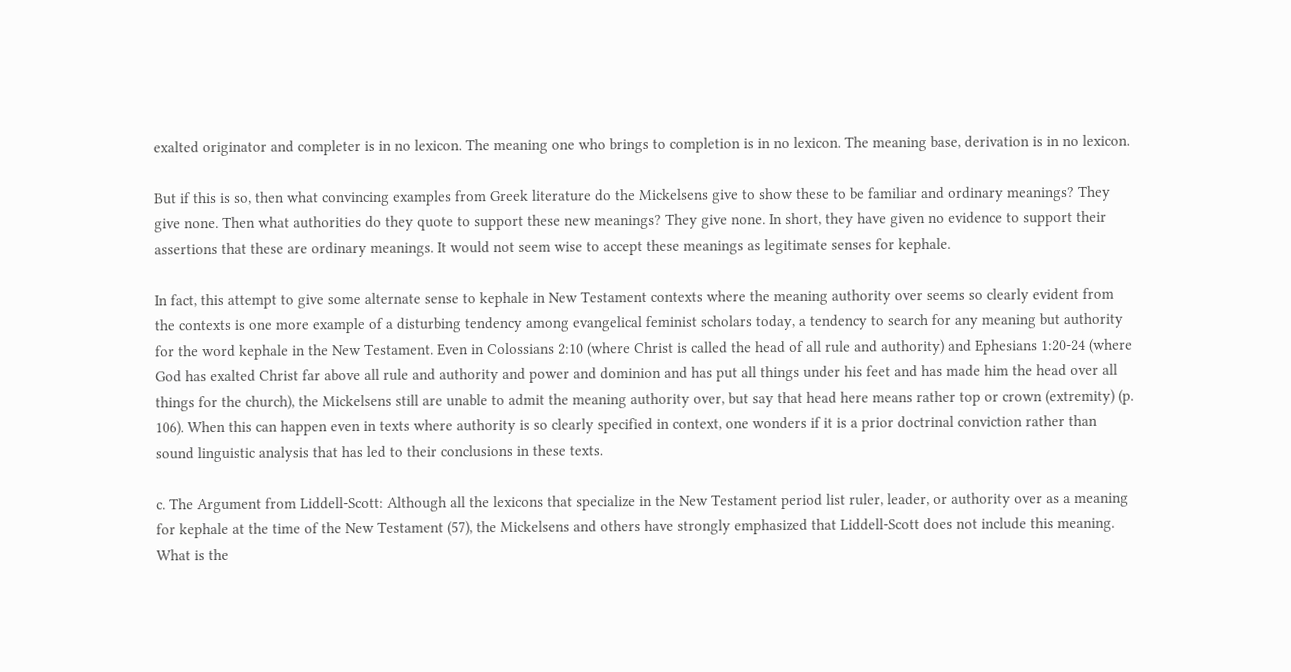exalted originator and completer is in no lexicon. The meaning one who brings to completion is in no lexicon. The meaning base, derivation is in no lexicon.

But if this is so, then what convincing examples from Greek literature do the Mickelsens give to show these to be familiar and ordinary meanings? They give none. Then what authorities do they quote to support these new meanings? They give none. In short, they have given no evidence to support their assertions that these are ordinary meanings. It would not seem wise to accept these meanings as legitimate senses for kephale.

In fact, this attempt to give some alternate sense to kephale in New Testament contexts where the meaning authority over seems so clearly evident from the contexts is one more example of a disturbing tendency among evangelical feminist scholars today, a tendency to search for any meaning but authority for the word kephale in the New Testament. Even in Colossians 2:10 (where Christ is called the head of all rule and authority) and Ephesians 1:20-24 (where God has exalted Christ far above all rule and authority and power and dominion and has put all things under his feet and has made him the head over all things for the church), the Mickelsens still are unable to admit the meaning authority over, but say that head here means rather top or crown (extremity) (p. 106). When this can happen even in texts where authority is so clearly specified in context, one wonders if it is a prior doctrinal conviction rather than sound linguistic analysis that has led to their conclusions in these texts.

c. The Argument from Liddell-Scott: Although all the lexicons that specialize in the New Testament period list ruler, leader, or authority over as a meaning for kephale at the time of the New Testament (57), the Mickelsens and others have strongly emphasized that Liddell-Scott does not include this meaning. What is the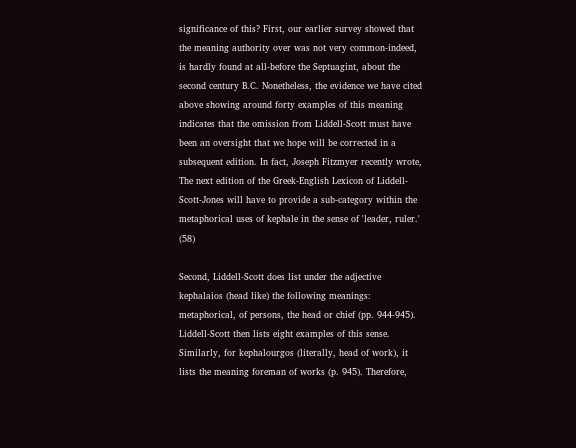significance of this? First, our earlier survey showed that the meaning authority over was not very common-indeed, is hardly found at all-before the Septuagint, about the second century B.C. Nonetheless, the evidence we have cited above showing around forty examples of this meaning indicates that the omission from Liddell-Scott must have been an oversight that we hope will be corrected in a subsequent edition. In fact, Joseph Fitzmyer recently wrote, The next edition of the Greek-English Lexicon of Liddell-Scott-Jones will have to provide a sub-category within the metaphorical uses of kephale in the sense of 'leader, ruler.' (58)

Second, Liddell-Scott does list under the adjective kephalaios (head like) the following meanings: metaphorical, of persons, the head or chief (pp. 944-945). Liddell-Scott then lists eight examples of this sense. Similarly, for kephalourgos (literally, head of work), it lists the meaning foreman of works (p. 945). Therefore,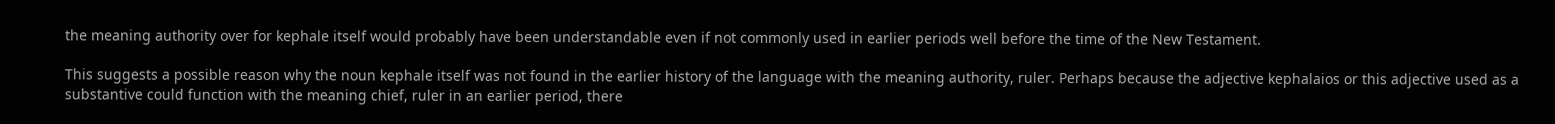the meaning authority over for kephale itself would probably have been understandable even if not commonly used in earlier periods well before the time of the New Testament.

This suggests a possible reason why the noun kephale itself was not found in the earlier history of the language with the meaning authority, ruler. Perhaps because the adjective kephalaios or this adjective used as a substantive could function with the meaning chief, ruler in an earlier period, there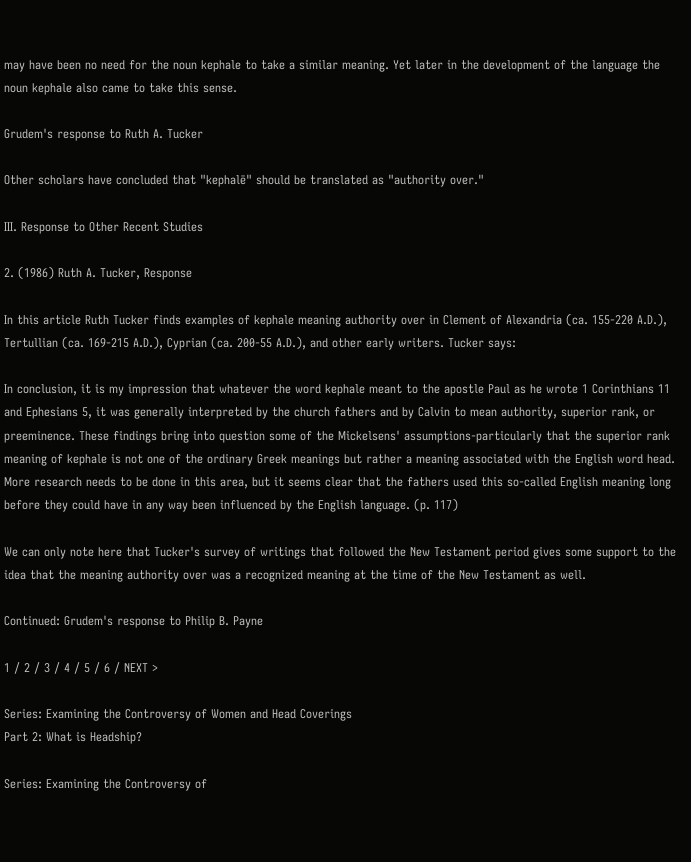may have been no need for the noun kephale to take a similar meaning. Yet later in the development of the language the noun kephale also came to take this sense.

Grudem's response to Ruth A. Tucker

Other scholars have concluded that "kephalē" should be translated as "authority over."

III. Response to Other Recent Studies

2. (1986) Ruth A. Tucker, Response

In this article Ruth Tucker finds examples of kephale meaning authority over in Clement of Alexandria (ca. 155-220 A.D.), Tertullian (ca. 169-215 A.D.), Cyprian (ca. 200-55 A.D.), and other early writers. Tucker says:

In conclusion, it is my impression that whatever the word kephale meant to the apostle Paul as he wrote 1 Corinthians 11 and Ephesians 5, it was generally interpreted by the church fathers and by Calvin to mean authority, superior rank, or preeminence. These findings bring into question some of the Mickelsens' assumptions-particularly that the superior rank meaning of kephale is not one of the ordinary Greek meanings but rather a meaning associated with the English word head. More research needs to be done in this area, but it seems clear that the fathers used this so-called English meaning long before they could have in any way been influenced by the English language. (p. 117)

We can only note here that Tucker's survey of writings that followed the New Testament period gives some support to the idea that the meaning authority over was a recognized meaning at the time of the New Testament as well.

Continued: Grudem's response to Philip B. Payne

1 / 2 / 3 / 4 / 5 / 6 / NEXT >

Series: Examining the Controversy of Women and Head Coverings
Part 2: What is Headship?

Series: Examining the Controversy of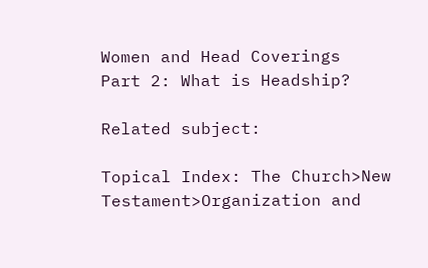Women and Head Coverings
Part 2: What is Headship?

Related subject:

Topical Index: The Church>New Testament>Organization and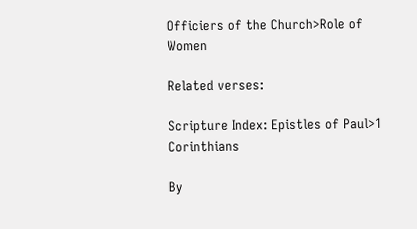Officiers of the Church>Role of Women

Related verses:

Scripture Index: Epistles of Paul>1 Corinthians

By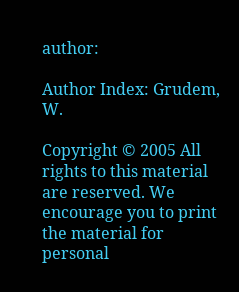author:

Author Index: Grudem, W.

Copyright © 2005 All rights to this material are reserved. We encourage you to print the material for personal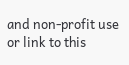and non-profit use or link to this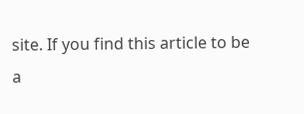site. If you find this article to be a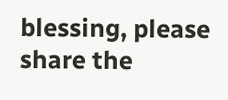blessing, please share the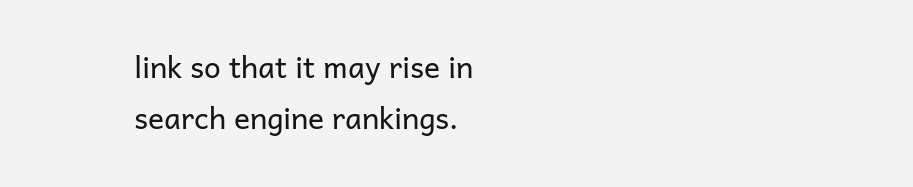link so that it may rise in search engine rankings.